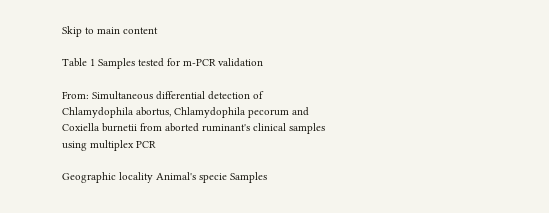Skip to main content

Table 1 Samples tested for m-PCR validation

From: Simultaneous differential detection of Chlamydophila abortus, Chlamydophila pecorum and Coxiella burnetii from aborted ruminant's clinical samples using multiplex PCR

Geographic locality Animal's specie Samples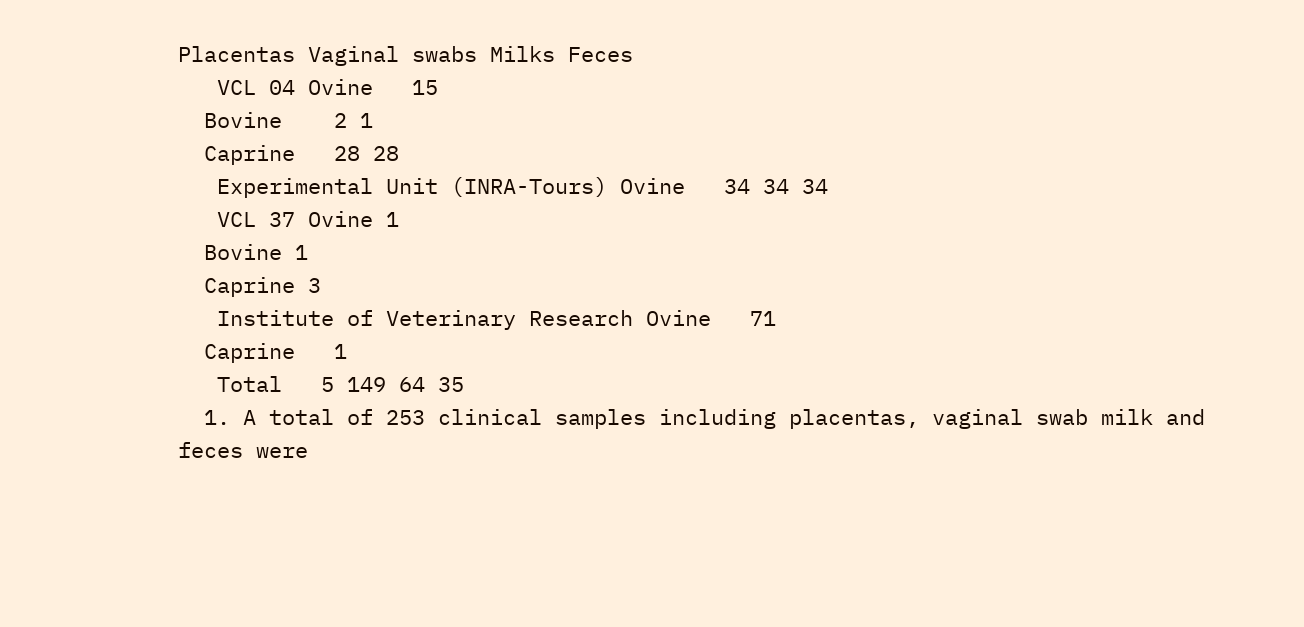Placentas Vaginal swabs Milks Feces
   VCL 04 Ovine   15
  Bovine    2 1
  Caprine   28 28
   Experimental Unit (INRA-Tours) Ovine   34 34 34
   VCL 37 Ovine 1
  Bovine 1
  Caprine 3
   Institute of Veterinary Research Ovine   71
  Caprine   1
   Total   5 149 64 35
  1. A total of 253 clinical samples including placentas, vaginal swab milk and feces were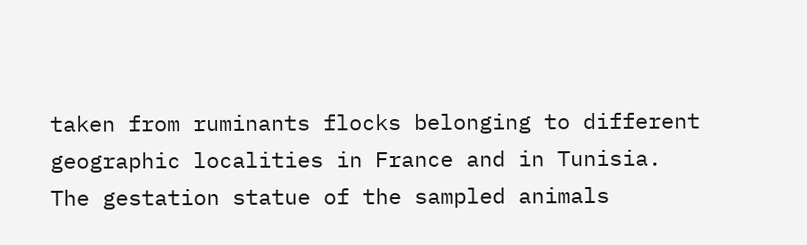taken from ruminants flocks belonging to different geographic localities in France and in Tunisia. The gestation statue of the sampled animals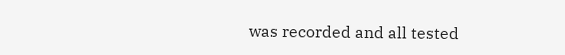was recorded and all tested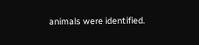animals were identified.